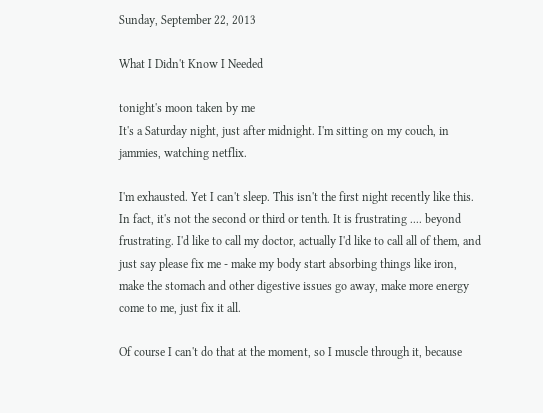Sunday, September 22, 2013

What I Didn't Know I Needed

tonight's moon taken by me
It's a Saturday night, just after midnight. I'm sitting on my couch, in jammies, watching netflix.

I'm exhausted. Yet I can't sleep. This isn't the first night recently like this. In fact, it's not the second or third or tenth. It is frustrating .... beyond frustrating. I'd like to call my doctor, actually I'd like to call all of them, and just say please fix me - make my body start absorbing things like iron, make the stomach and other digestive issues go away, make more energy come to me, just fix it all.

Of course I can't do that at the moment, so I muscle through it, because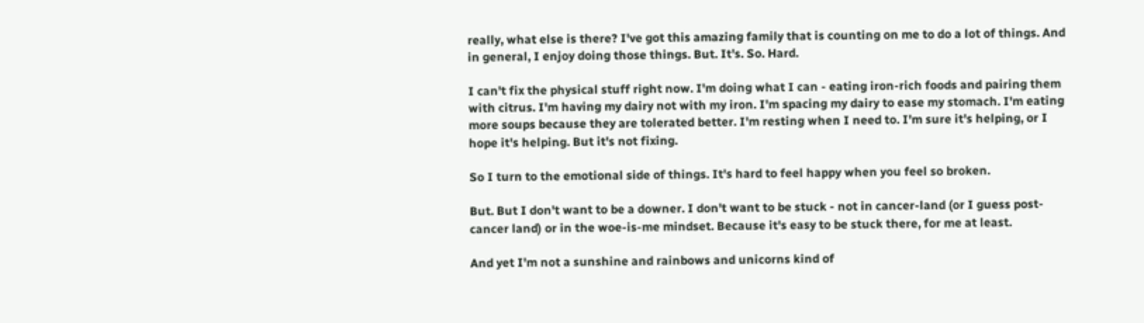really, what else is there? I've got this amazing family that is counting on me to do a lot of things. And in general, I enjoy doing those things. But. It's. So. Hard.

I can't fix the physical stuff right now. I'm doing what I can - eating iron-rich foods and pairing them with citrus. I'm having my dairy not with my iron. I'm spacing my dairy to ease my stomach. I'm eating more soups because they are tolerated better. I'm resting when I need to. I'm sure it's helping, or I hope it's helping. But it's not fixing.

So I turn to the emotional side of things. It's hard to feel happy when you feel so broken.

But. But I don't want to be a downer. I don't want to be stuck - not in cancer-land (or I guess post-cancer land) or in the woe-is-me mindset. Because it's easy to be stuck there, for me at least.

And yet I'm not a sunshine and rainbows and unicorns kind of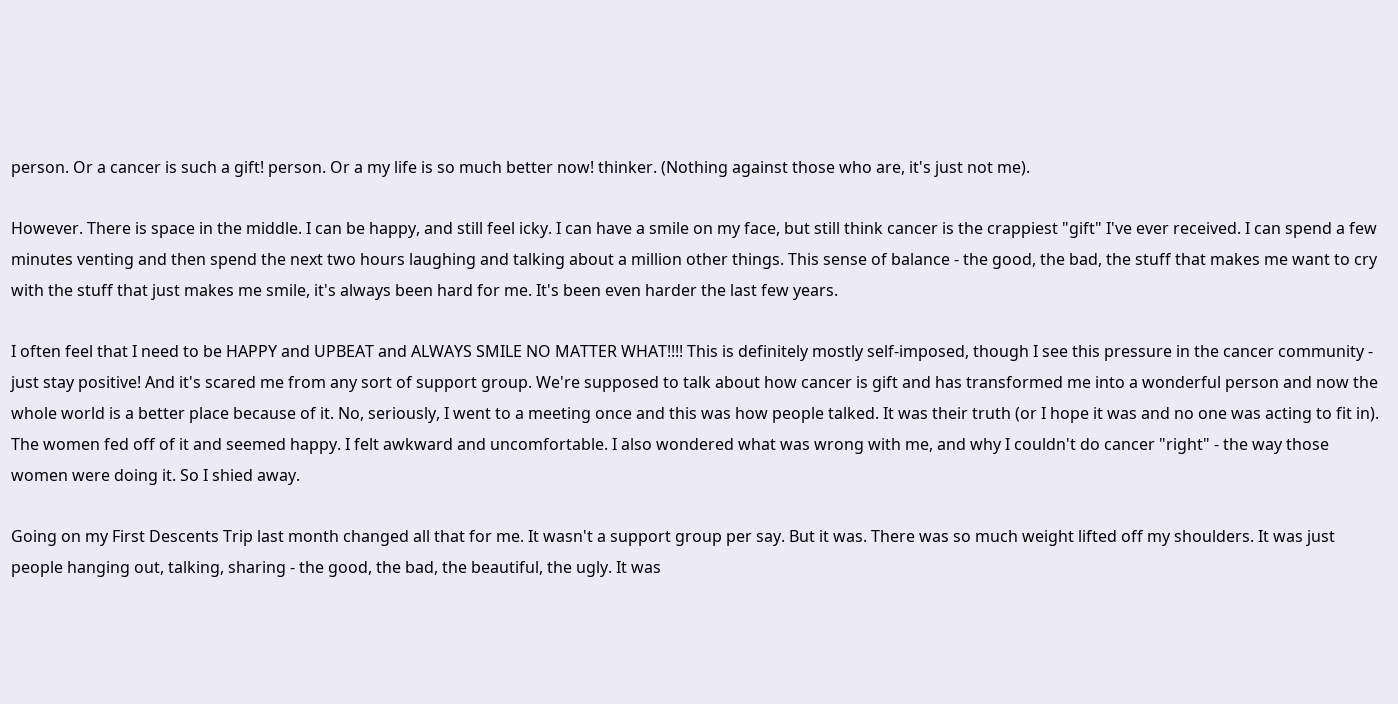person. Or a cancer is such a gift! person. Or a my life is so much better now! thinker. (Nothing against those who are, it's just not me).

However. There is space in the middle. I can be happy, and still feel icky. I can have a smile on my face, but still think cancer is the crappiest "gift" I've ever received. I can spend a few minutes venting and then spend the next two hours laughing and talking about a million other things. This sense of balance - the good, the bad, the stuff that makes me want to cry with the stuff that just makes me smile, it's always been hard for me. It's been even harder the last few years.

I often feel that I need to be HAPPY and UPBEAT and ALWAYS SMILE NO MATTER WHAT!!!! This is definitely mostly self-imposed, though I see this pressure in the cancer community - just stay positive! And it's scared me from any sort of support group. We're supposed to talk about how cancer is gift and has transformed me into a wonderful person and now the whole world is a better place because of it. No, seriously, I went to a meeting once and this was how people talked. It was their truth (or I hope it was and no one was acting to fit in). The women fed off of it and seemed happy. I felt awkward and uncomfortable. I also wondered what was wrong with me, and why I couldn't do cancer "right" - the way those women were doing it. So I shied away.

Going on my First Descents Trip last month changed all that for me. It wasn't a support group per say. But it was. There was so much weight lifted off my shoulders. It was just people hanging out, talking, sharing - the good, the bad, the beautiful, the ugly. It was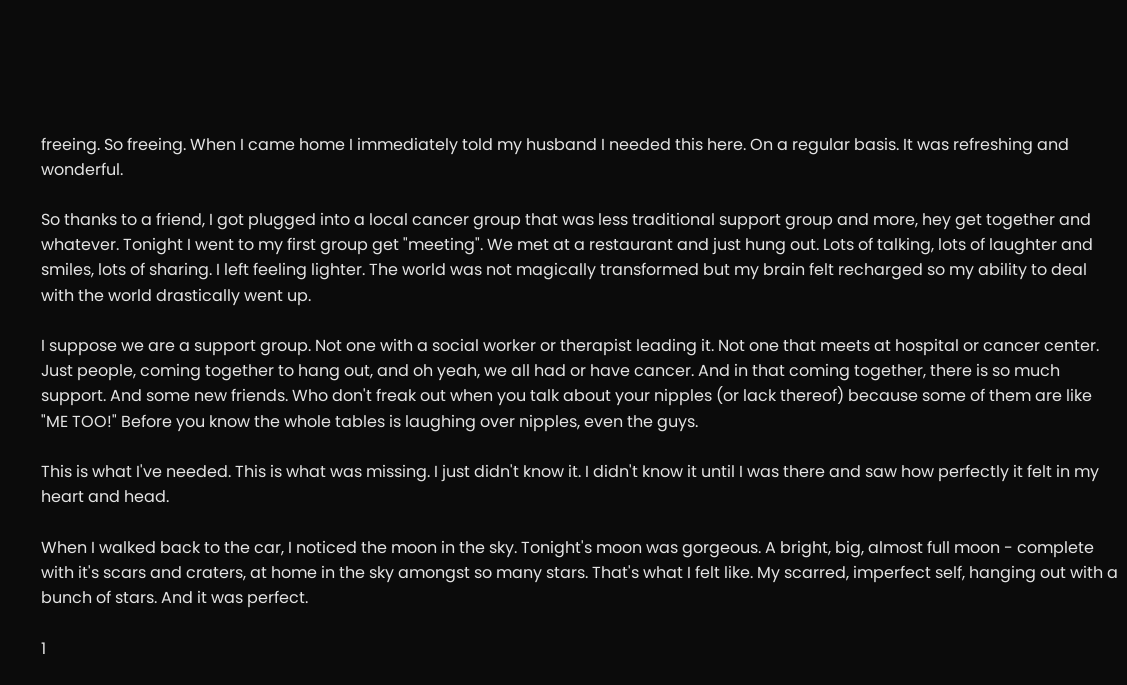freeing. So freeing. When I came home I immediately told my husband I needed this here. On a regular basis. It was refreshing and wonderful.

So thanks to a friend, I got plugged into a local cancer group that was less traditional support group and more, hey get together and whatever. Tonight I went to my first group get "meeting". We met at a restaurant and just hung out. Lots of talking, lots of laughter and smiles, lots of sharing. I left feeling lighter. The world was not magically transformed but my brain felt recharged so my ability to deal with the world drastically went up.

I suppose we are a support group. Not one with a social worker or therapist leading it. Not one that meets at hospital or cancer center. Just people, coming together to hang out, and oh yeah, we all had or have cancer. And in that coming together, there is so much support. And some new friends. Who don't freak out when you talk about your nipples (or lack thereof) because some of them are like "ME TOO!" Before you know the whole tables is laughing over nipples, even the guys.

This is what I've needed. This is what was missing. I just didn't know it. I didn't know it until I was there and saw how perfectly it felt in my heart and head.

When I walked back to the car, I noticed the moon in the sky. Tonight's moon was gorgeous. A bright, big, almost full moon - complete with it's scars and craters, at home in the sky amongst so many stars. That's what I felt like. My scarred, imperfect self, hanging out with a bunch of stars. And it was perfect.

1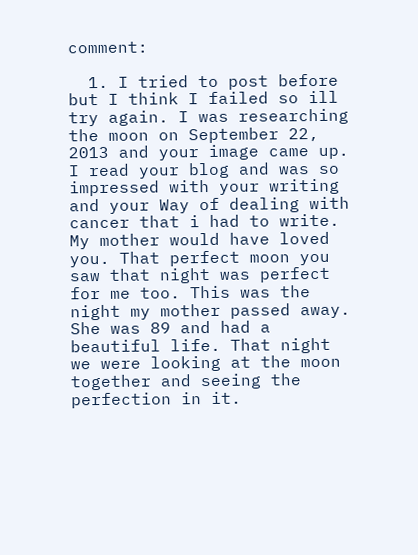comment:

  1. I tried to post before but I think I failed so ill try again. I was researching the moon on September 22, 2013 and your image came up. I read your blog and was so impressed with your writing and your Way of dealing with cancer that i had to write. My mother would have loved you. That perfect moon you saw that night was perfect for me too. This was the night my mother passed away. She was 89 and had a beautiful life. That night we were looking at the moon together and seeing the perfection in it.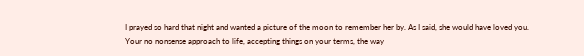I prayed so hard that night and wanted a picture of the moon to remember her by. As I said, she would have loved you. Your no nonsense approach to life, accepting things on your terms, the way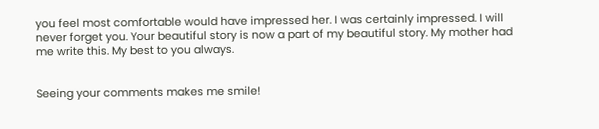you feel most comfortable would have impressed her. I was certainly impressed. I will never forget you. Your beautiful story is now a part of my beautiful story. My mother had me write this. My best to you always.


Seeing your comments makes me smile!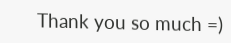Thank you so much =)